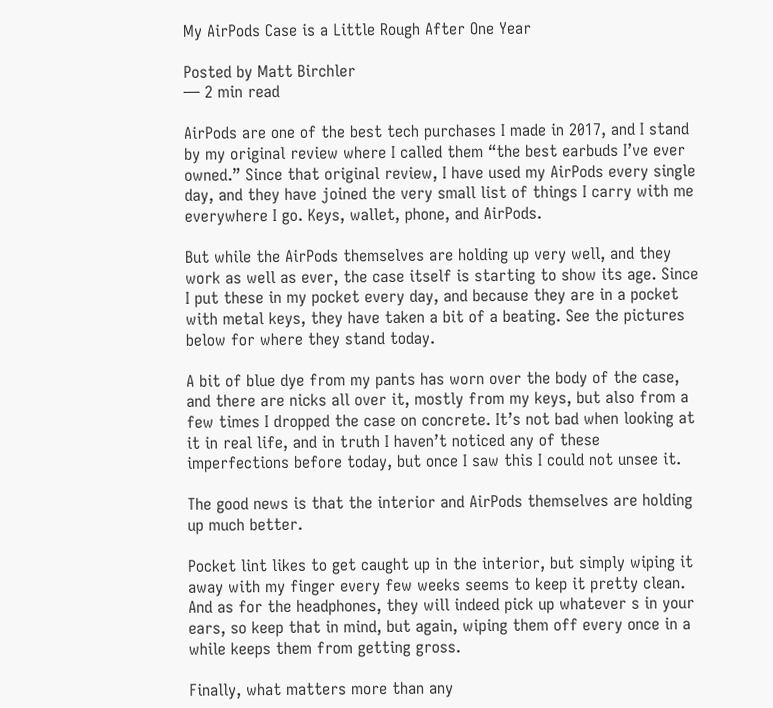My AirPods Case is a Little Rough After One Year

Posted by Matt Birchler
— 2 min read

AirPods are one of the best tech purchases I made in 2017, and I stand by my original review where I called them “the best earbuds I’ve ever owned.” Since that original review, I have used my AirPods every single day, and they have joined the very small list of things I carry with me everywhere I go. Keys, wallet, phone, and AirPods.

But while the AirPods themselves are holding up very well, and they work as well as ever, the case itself is starting to show its age. Since I put these in my pocket every day, and because they are in a pocket with metal keys, they have taken a bit of a beating. See the pictures below for where they stand today.

A bit of blue dye from my pants has worn over the body of the case, and there are nicks all over it, mostly from my keys, but also from a few times I dropped the case on concrete. It’s not bad when looking at it in real life, and in truth I haven’t noticed any of these imperfections before today, but once I saw this I could not unsee it.

The good news is that the interior and AirPods themselves are holding up much better.

Pocket lint likes to get caught up in the interior, but simply wiping it away with my finger every few weeks seems to keep it pretty clean. And as for the headphones, they will indeed pick up whatever s in your ears, so keep that in mind, but again, wiping them off every once in a while keeps them from getting gross.

Finally, what matters more than any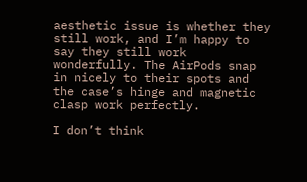aesthetic issue is whether they still work, and I’m happy to say they still work wonderfully. The AirPods snap in nicely to their spots and the case’s hinge and magnetic clasp work perfectly.

I don’t think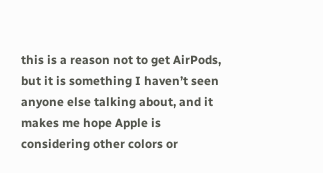this is a reason not to get AirPods, but it is something I haven’t seen anyone else talking about, and it makes me hope Apple is considering other colors or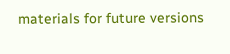materials for future versions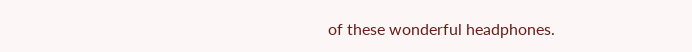of these wonderful headphones.